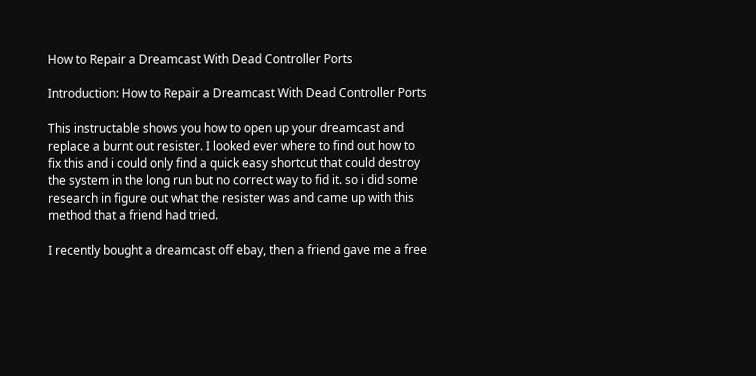How to Repair a Dreamcast With Dead Controller Ports

Introduction: How to Repair a Dreamcast With Dead Controller Ports

This instructable shows you how to open up your dreamcast and replace a burnt out resister. I looked ever where to find out how to fix this and i could only find a quick easy shortcut that could destroy the system in the long run but no correct way to fid it. so i did some research in figure out what the resister was and came up with this method that a friend had tried.

I recently bought a dreamcast off ebay, then a friend gave me a free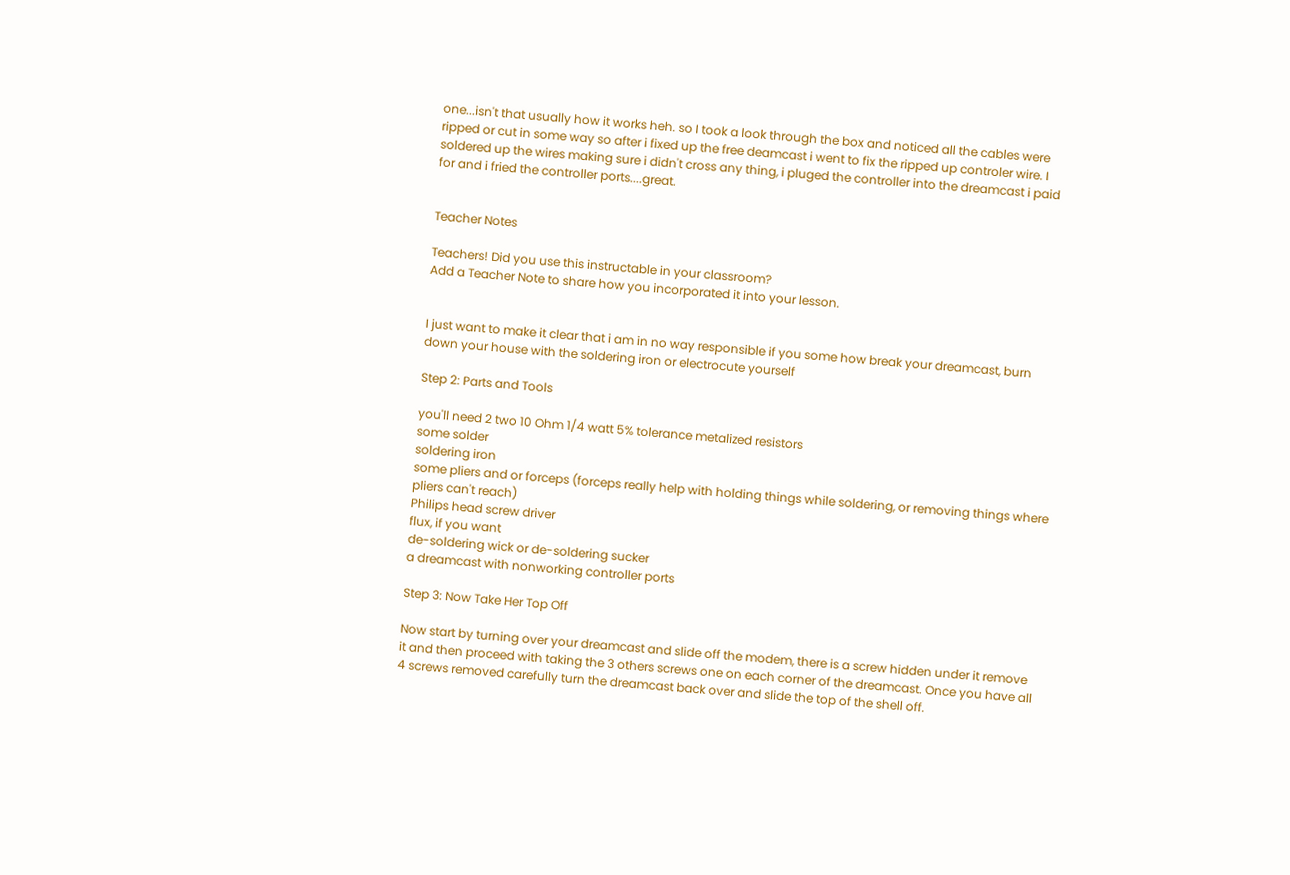one...isn't that usually how it works heh. so I took a look through the box and noticed all the cables were ripped or cut in some way so after i fixed up the free deamcast i went to fix the ripped up controler wire. I soldered up the wires making sure i didn't cross any thing, i pluged the controller into the dreamcast i paid for and i fried the controller ports....great.


Teacher Notes

Teachers! Did you use this instructable in your classroom?
Add a Teacher Note to share how you incorporated it into your lesson.


I just want to make it clear that i am in no way responsible if you some how break your dreamcast, burn down your house with the soldering iron or electrocute yourself

Step 2: Parts and Tools

you'll need 2 two 10 Ohm 1/4 watt 5% tolerance metalized resistors
some solder
soldering iron
some pliers and or forceps (forceps really help with holding things while soldering, or removing things where pliers can't reach)
Philips head screw driver
flux, if you want
de-soldering wick or de-soldering sucker
a dreamcast with nonworking controller ports

Step 3: Now Take Her Top Off

Now start by turning over your dreamcast and slide off the modem, there is a screw hidden under it remove it and then proceed with taking the 3 others screws one on each corner of the dreamcast. Once you have all 4 screws removed carefully turn the dreamcast back over and slide the top of the shell off.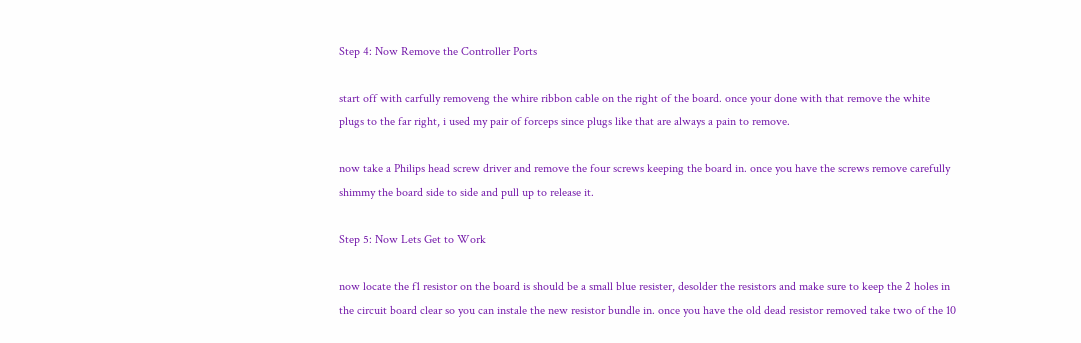Step 4: Now Remove the Controller Ports

start off with carfully removeng the whire ribbon cable on the right of the board. once your done with that remove the white plugs to the far right, i used my pair of forceps since plugs like that are always a pain to remove.

now take a Philips head screw driver and remove the four screws keeping the board in. once you have the screws remove carefully shimmy the board side to side and pull up to release it.

Step 5: Now Lets Get to Work

now locate the f1 resistor on the board is should be a small blue resister, desolder the resistors and make sure to keep the 2 holes in the circuit board clear so you can instale the new resistor bundle in. once you have the old dead resistor removed take two of the 10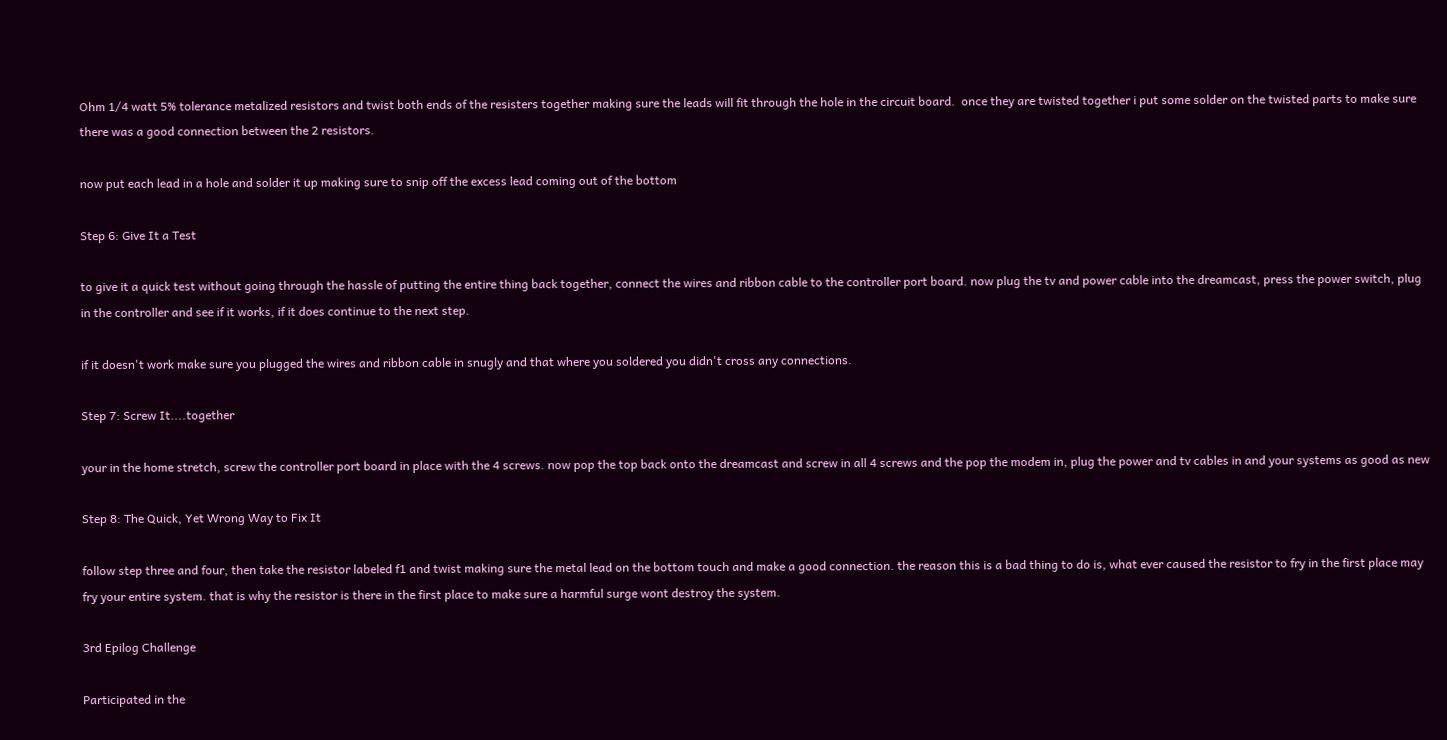Ohm 1/4 watt 5% tolerance metalized resistors and twist both ends of the resisters together making sure the leads will fit through the hole in the circuit board.  once they are twisted together i put some solder on the twisted parts to make sure there was a good connection between the 2 resistors.

now put each lead in a hole and solder it up making sure to snip off the excess lead coming out of the bottom

Step 6: Give It a Test

to give it a quick test without going through the hassle of putting the entire thing back together, connect the wires and ribbon cable to the controller port board. now plug the tv and power cable into the dreamcast, press the power switch, plug in the controller and see if it works, if it does continue to the next step.

if it doesn't work make sure you plugged the wires and ribbon cable in snugly and that where you soldered you didn't cross any connections.

Step 7: Screw It....together

your in the home stretch, screw the controller port board in place with the 4 screws. now pop the top back onto the dreamcast and screw in all 4 screws and the pop the modem in, plug the power and tv cables in and your systems as good as new

Step 8: The Quick, Yet Wrong Way to Fix It

follow step three and four, then take the resistor labeled f1 and twist making sure the metal lead on the bottom touch and make a good connection. the reason this is a bad thing to do is, what ever caused the resistor to fry in the first place may fry your entire system. that is why the resistor is there in the first place to make sure a harmful surge wont destroy the system.

3rd Epilog Challenge

Participated in the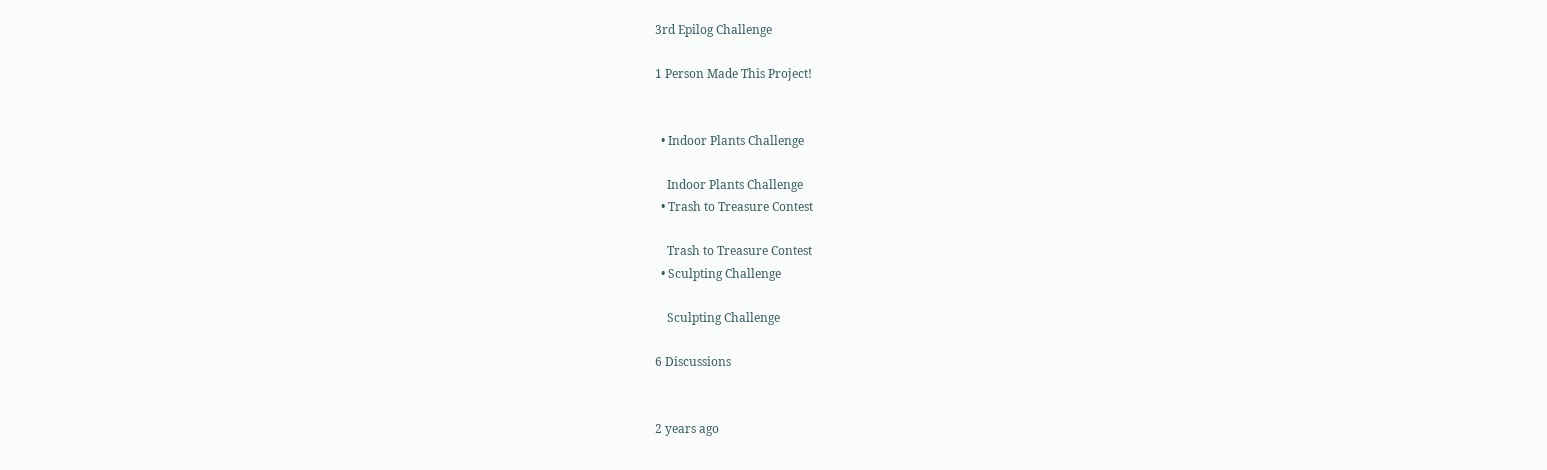3rd Epilog Challenge

1 Person Made This Project!


  • Indoor Plants Challenge

    Indoor Plants Challenge
  • Trash to Treasure Contest

    Trash to Treasure Contest
  • Sculpting Challenge

    Sculpting Challenge

6 Discussions


2 years ago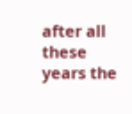after all these years the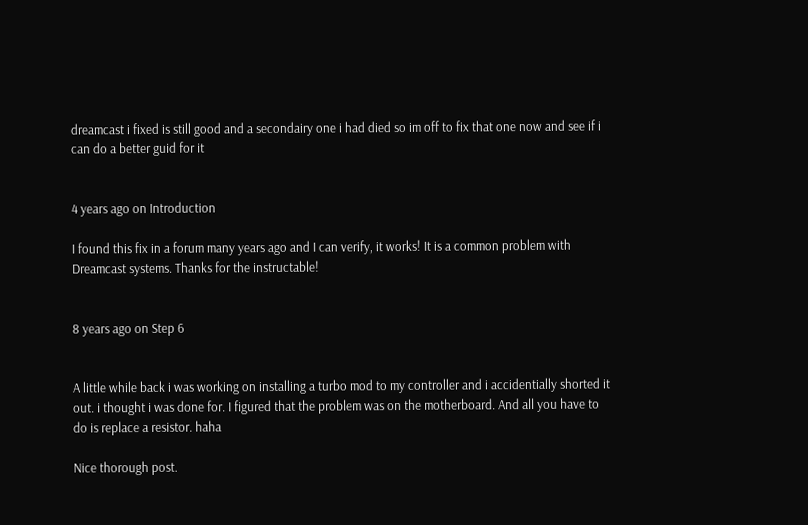dreamcast i fixed is still good and a secondairy one i had died so im off to fix that one now and see if i can do a better guid for it


4 years ago on Introduction

I found this fix in a forum many years ago and I can verify, it works! It is a common problem with Dreamcast systems. Thanks for the instructable!


8 years ago on Step 6


A little while back i was working on installing a turbo mod to my controller and i accidentially shorted it out. i thought i was done for. I figured that the problem was on the motherboard. And all you have to do is replace a resistor. haha

Nice thorough post.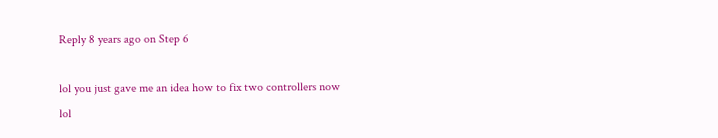Reply 8 years ago on Step 6

lol you just gave me an idea how to fix two controllers now lol